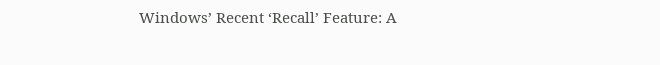Windows’ Recent ‘Recall’ Feature: A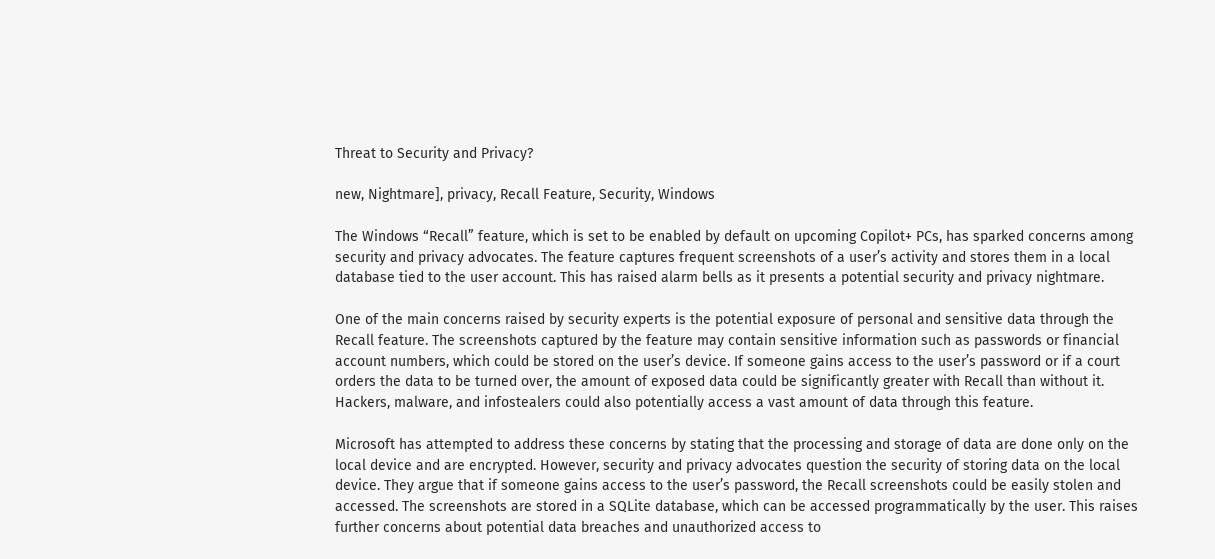Threat to Security and Privacy?

new, Nightmare], privacy, Recall Feature, Security, Windows

The Windows “Recall” feature, which is set to be enabled by default on upcoming Copilot+ PCs, has sparked concerns among security and privacy advocates. The feature captures frequent screenshots of a user’s activity and stores them in a local database tied to the user account. This has raised alarm bells as it presents a potential security and privacy nightmare.

One of the main concerns raised by security experts is the potential exposure of personal and sensitive data through the Recall feature. The screenshots captured by the feature may contain sensitive information such as passwords or financial account numbers, which could be stored on the user’s device. If someone gains access to the user’s password or if a court orders the data to be turned over, the amount of exposed data could be significantly greater with Recall than without it. Hackers, malware, and infostealers could also potentially access a vast amount of data through this feature.

Microsoft has attempted to address these concerns by stating that the processing and storage of data are done only on the local device and are encrypted. However, security and privacy advocates question the security of storing data on the local device. They argue that if someone gains access to the user’s password, the Recall screenshots could be easily stolen and accessed. The screenshots are stored in a SQLite database, which can be accessed programmatically by the user. This raises further concerns about potential data breaches and unauthorized access to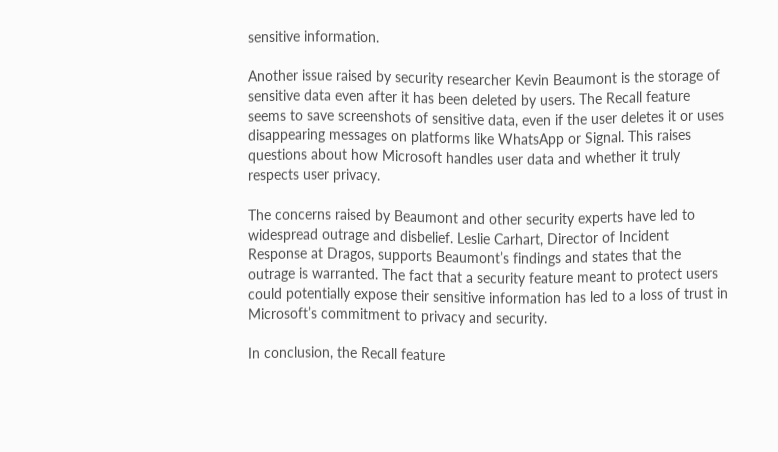sensitive information.

Another issue raised by security researcher Kevin Beaumont is the storage of sensitive data even after it has been deleted by users. The Recall feature seems to save screenshots of sensitive data, even if the user deletes it or uses disappearing messages on platforms like WhatsApp or Signal. This raises questions about how Microsoft handles user data and whether it truly respects user privacy.

The concerns raised by Beaumont and other security experts have led to widespread outrage and disbelief. Leslie Carhart, Director of Incident Response at Dragos, supports Beaumont’s findings and states that the outrage is warranted. The fact that a security feature meant to protect users could potentially expose their sensitive information has led to a loss of trust in Microsoft’s commitment to privacy and security.

In conclusion, the Recall feature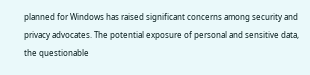planned for Windows has raised significant concerns among security and privacy advocates. The potential exposure of personal and sensitive data, the questionable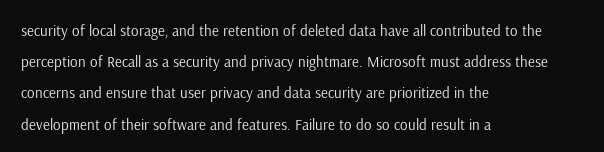security of local storage, and the retention of deleted data have all contributed to the perception of Recall as a security and privacy nightmare. Microsoft must address these concerns and ensure that user privacy and data security are prioritized in the development of their software and features. Failure to do so could result in a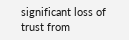significant loss of trust from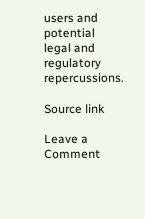users and potential legal and regulatory repercussions.

Source link

Leave a Comment